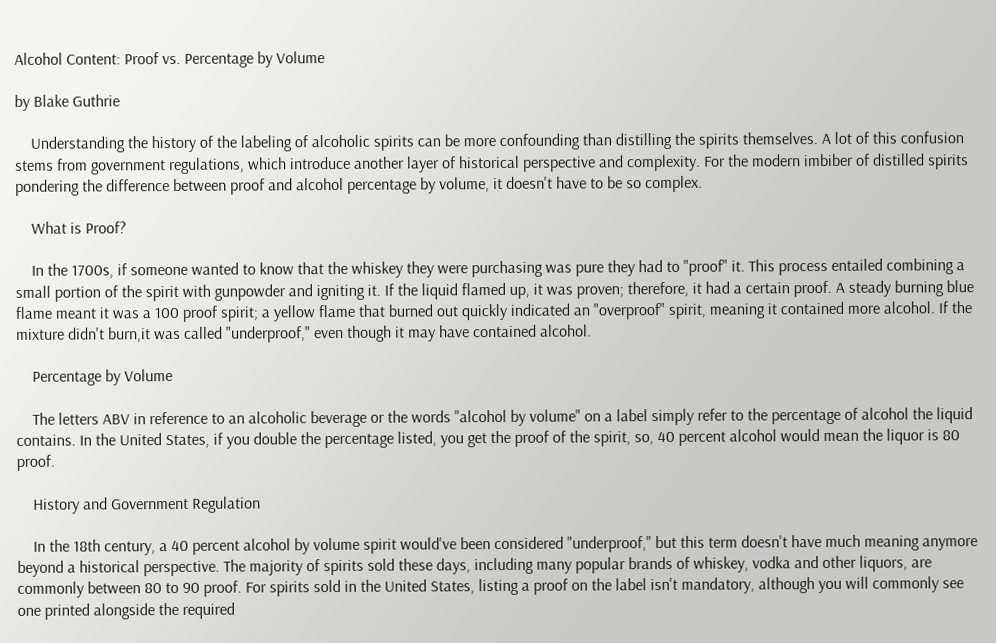Alcohol Content: Proof vs. Percentage by Volume

by Blake Guthrie

    Understanding the history of the labeling of alcoholic spirits can be more confounding than distilling the spirits themselves. A lot of this confusion stems from government regulations, which introduce another layer of historical perspective and complexity. For the modern imbiber of distilled spirits pondering the difference between proof and alcohol percentage by volume, it doesn't have to be so complex.

    What is Proof?

    In the 1700s, if someone wanted to know that the whiskey they were purchasing was pure they had to "proof" it. This process entailed combining a small portion of the spirit with gunpowder and igniting it. If the liquid flamed up, it was proven; therefore, it had a certain proof. A steady burning blue flame meant it was a 100 proof spirit; a yellow flame that burned out quickly indicated an "overproof" spirit, meaning it contained more alcohol. If the mixture didn't burn,it was called "underproof," even though it may have contained alcohol.

    Percentage by Volume

    The letters ABV in reference to an alcoholic beverage or the words "alcohol by volume" on a label simply refer to the percentage of alcohol the liquid contains. In the United States, if you double the percentage listed, you get the proof of the spirit, so, 40 percent alcohol would mean the liquor is 80 proof.

    History and Government Regulation

    In the 18th century, a 40 percent alcohol by volume spirit would've been considered "underproof," but this term doesn't have much meaning anymore beyond a historical perspective. The majority of spirits sold these days, including many popular brands of whiskey, vodka and other liquors, are commonly between 80 to 90 proof. For spirits sold in the United States, listing a proof on the label isn't mandatory, although you will commonly see one printed alongside the required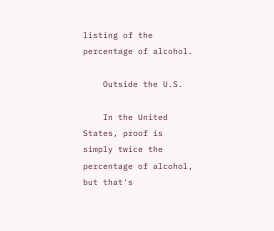listing of the percentage of alcohol.

    Outside the U.S.

    In the United States, proof is simply twice the percentage of alcohol, but that's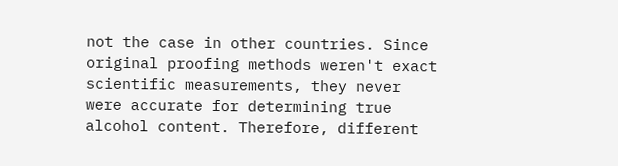not the case in other countries. Since original proofing methods weren't exact scientific measurements, they never were accurate for determining true alcohol content. Therefore, different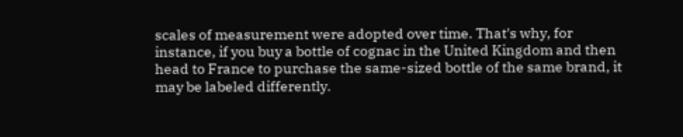scales of measurement were adopted over time. That's why, for instance, if you buy a bottle of cognac in the United Kingdom and then head to France to purchase the same-sized bottle of the same brand, it may be labeled differently.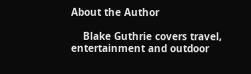About the Author

    Blake Guthrie covers travel, entertainment and outdoor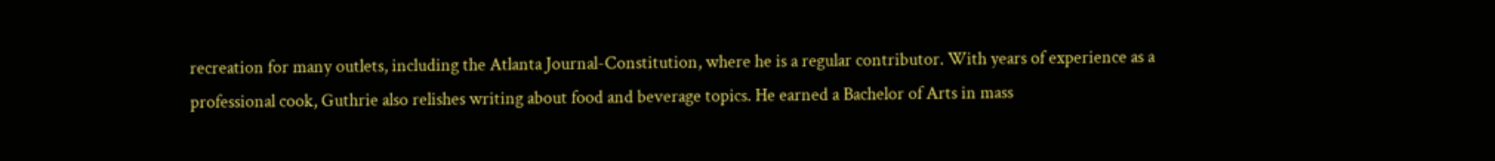recreation for many outlets, including the Atlanta Journal-Constitution, where he is a regular contributor. With years of experience as a professional cook, Guthrie also relishes writing about food and beverage topics. He earned a Bachelor of Arts in mass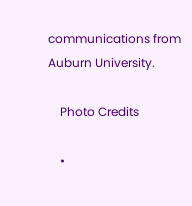communications from Auburn University.

    Photo Credits

    •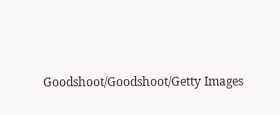Goodshoot/Goodshoot/Getty Images